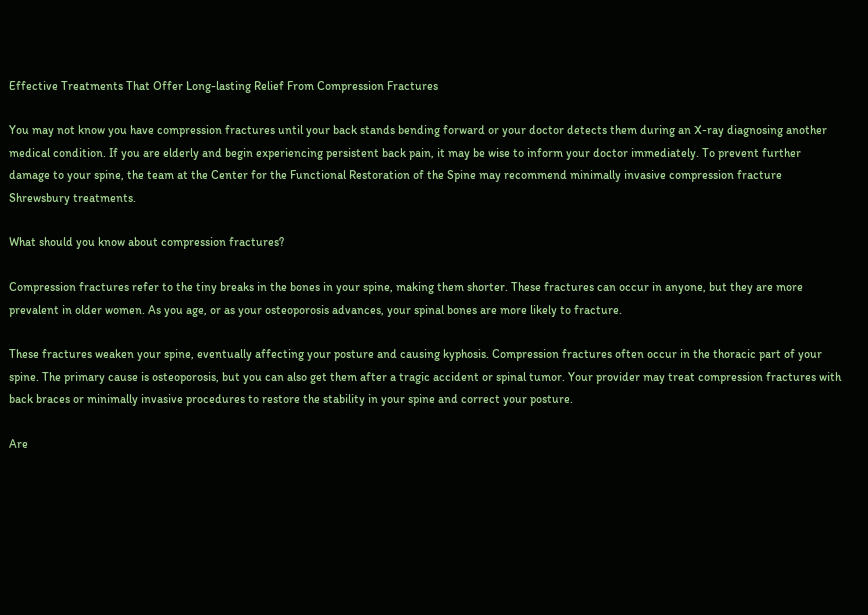Effective Treatments That Offer Long-lasting Relief From Compression Fractures

You may not know you have compression fractures until your back stands bending forward or your doctor detects them during an X-ray diagnosing another medical condition. If you are elderly and begin experiencing persistent back pain, it may be wise to inform your doctor immediately. To prevent further damage to your spine, the team at the Center for the Functional Restoration of the Spine may recommend minimally invasive compression fracture Shrewsbury treatments.

What should you know about compression fractures?

Compression fractures refer to the tiny breaks in the bones in your spine, making them shorter. These fractures can occur in anyone, but they are more prevalent in older women. As you age, or as your osteoporosis advances, your spinal bones are more likely to fracture.

These fractures weaken your spine, eventually affecting your posture and causing kyphosis. Compression fractures often occur in the thoracic part of your spine. The primary cause is osteoporosis, but you can also get them after a tragic accident or spinal tumor. Your provider may treat compression fractures with back braces or minimally invasive procedures to restore the stability in your spine and correct your posture.

Are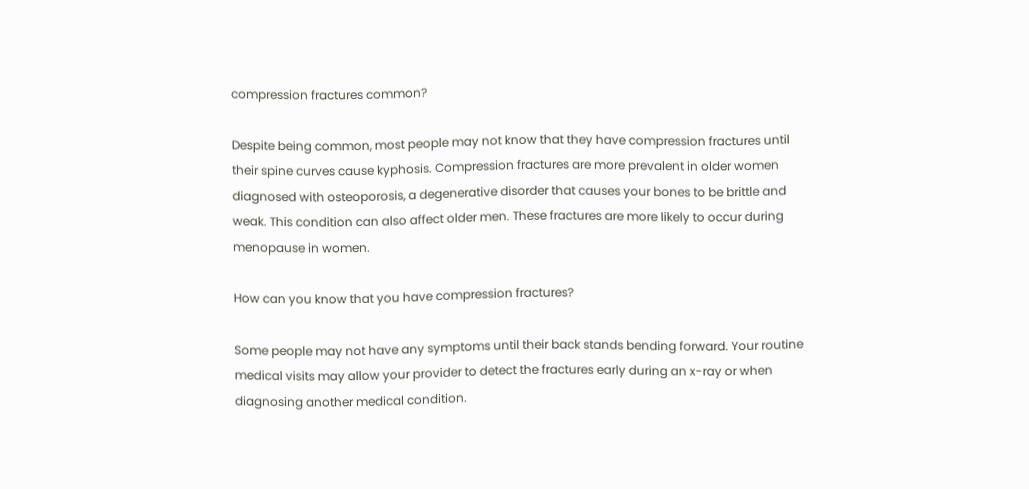compression fractures common?

Despite being common, most people may not know that they have compression fractures until their spine curves cause kyphosis. Compression fractures are more prevalent in older women diagnosed with osteoporosis, a degenerative disorder that causes your bones to be brittle and weak. This condition can also affect older men. These fractures are more likely to occur during menopause in women.

How can you know that you have compression fractures?

Some people may not have any symptoms until their back stands bending forward. Your routine medical visits may allow your provider to detect the fractures early during an x-ray or when diagnosing another medical condition.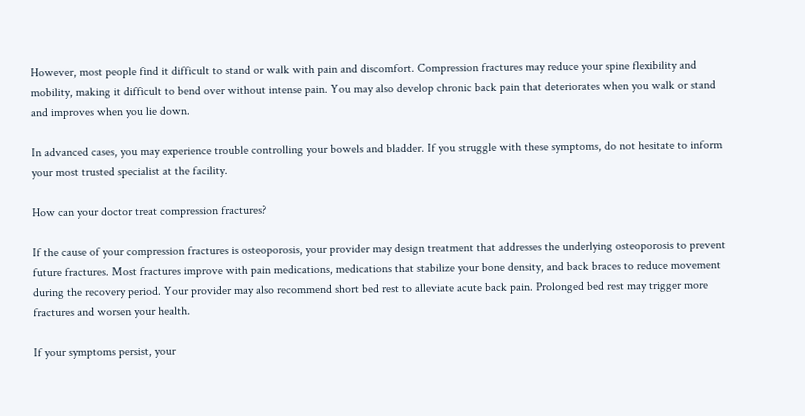However, most people find it difficult to stand or walk with pain and discomfort. Compression fractures may reduce your spine flexibility and mobility, making it difficult to bend over without intense pain. You may also develop chronic back pain that deteriorates when you walk or stand and improves when you lie down.

In advanced cases, you may experience trouble controlling your bowels and bladder. If you struggle with these symptoms, do not hesitate to inform your most trusted specialist at the facility.

How can your doctor treat compression fractures?

If the cause of your compression fractures is osteoporosis, your provider may design treatment that addresses the underlying osteoporosis to prevent future fractures. Most fractures improve with pain medications, medications that stabilize your bone density, and back braces to reduce movement during the recovery period. Your provider may also recommend short bed rest to alleviate acute back pain. Prolonged bed rest may trigger more fractures and worsen your health.

If your symptoms persist, your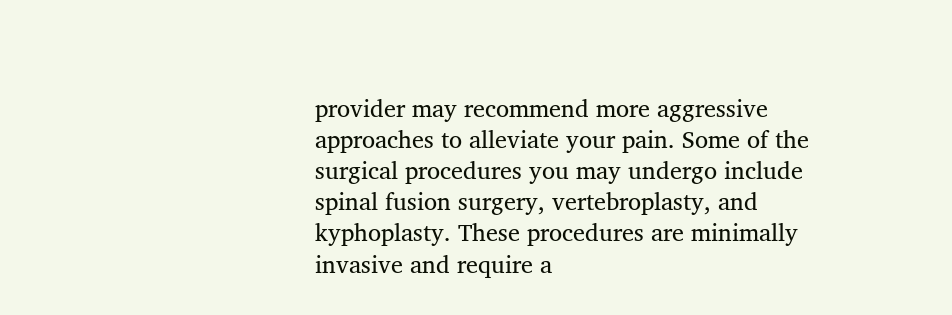provider may recommend more aggressive approaches to alleviate your pain. Some of the surgical procedures you may undergo include spinal fusion surgery, vertebroplasty, and kyphoplasty. These procedures are minimally invasive and require a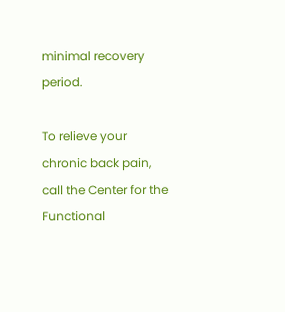minimal recovery period.

To relieve your chronic back pain, call the Center for the Functional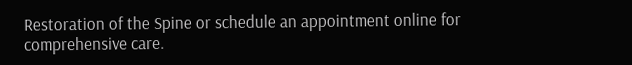Restoration of the Spine or schedule an appointment online for comprehensive care.